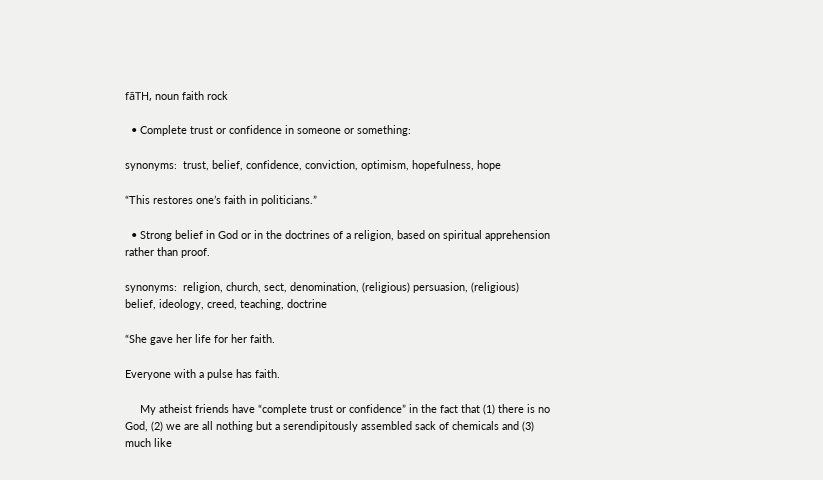fāTH, noun faith rock

  • Complete trust or confidence in someone or something:

synonyms:  trust, belief, confidence, conviction, optimism, hopefulness, hope

“This restores one’s faith in politicians.”

  • Strong belief in God or in the doctrines of a religion, based on spiritual apprehension rather than proof.

synonyms:  religion, church, sect, denomination, (religious) persuasion, (religious) belief, ideology, creed, teaching, doctrine

“She gave her life for her faith.

Everyone with a pulse has faith.

     My atheist friends have “complete trust or confidence” in the fact that (1) there is no God, (2) we are all nothing but a serendipitously assembled sack of chemicals and (3) much like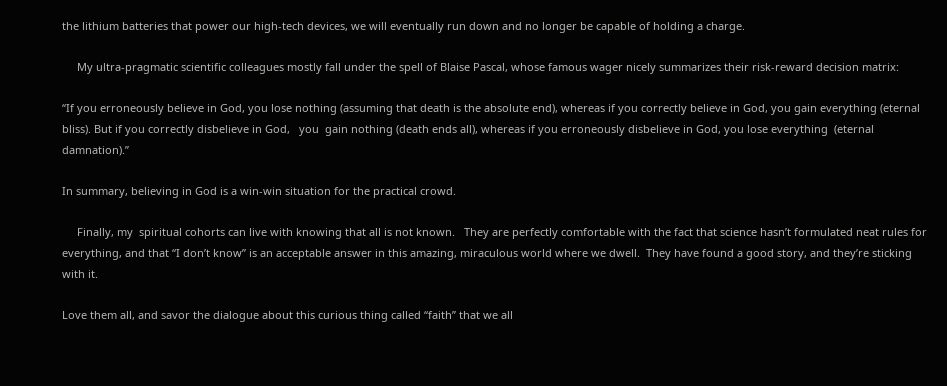the lithium batteries that power our high-tech devices, we will eventually run down and no longer be capable of holding a charge.

     My ultra-pragmatic scientific colleagues mostly fall under the spell of Blaise Pascal, whose famous wager nicely summarizes their risk-reward decision matrix:

“If you erroneously believe in God, you lose nothing (assuming that death is the absolute end), whereas if you correctly believe in God, you gain everything (eternal bliss). But if you correctly disbelieve in God,   you  gain nothing (death ends all), whereas if you erroneously disbelieve in God, you lose everything  (eternal damnation).”

In summary, believing in God is a win-win situation for the practical crowd.

     Finally, my  spiritual cohorts can live with knowing that all is not known.   They are perfectly comfortable with the fact that science hasn’t formulated neat rules for everything, and that “I don’t know” is an acceptable answer in this amazing, miraculous world where we dwell.  They have found a good story, and they’re sticking with it.

Love them all, and savor the dialogue about this curious thing called “faith” that we all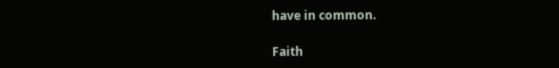have in common.

Faith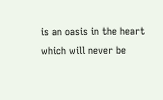is an oasis in the heart which will never be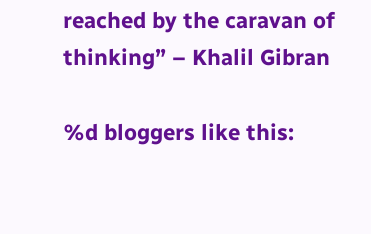reached by the caravan of thinking” – Khalil Gibran

%d bloggers like this: